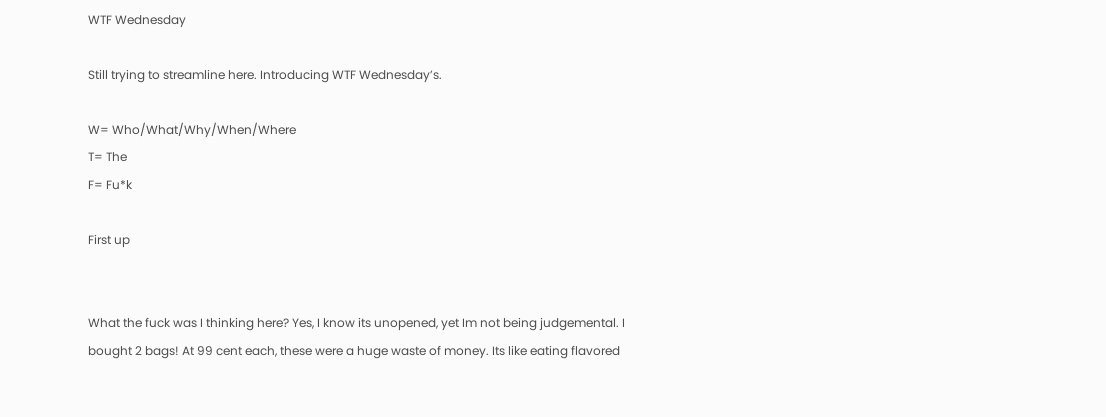WTF Wednesday

Still trying to streamline here. Introducing WTF Wednesday’s.

W= Who/What/Why/When/Where
T= The
F= Fu*k

First up


What the fuck was I thinking here? Yes, I know its unopened, yet Im not being judgemental. I bought 2 bags! At 99 cent each, these were a huge waste of money. Its like eating flavored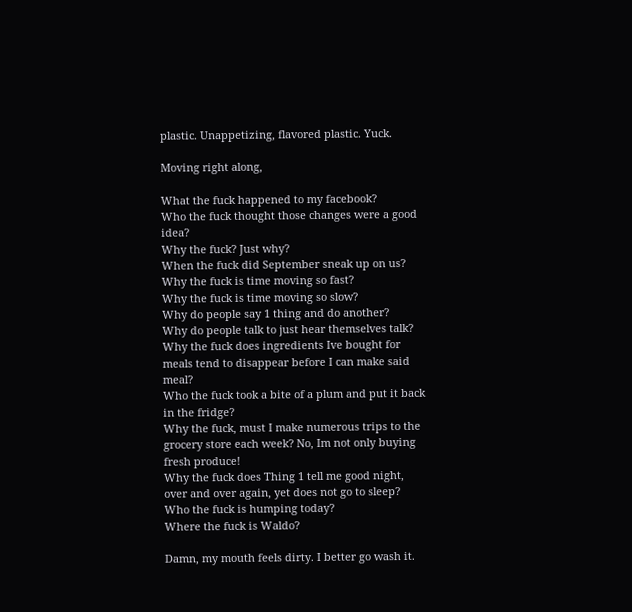plastic. Unappetizing, flavored plastic. Yuck.

Moving right along,

What the fuck happened to my facebook?
Who the fuck thought those changes were a good idea?
Why the fuck? Just why?
When the fuck did September sneak up on us?
Why the fuck is time moving so fast?
Why the fuck is time moving so slow?
Why do people say 1 thing and do another?
Why do people talk to just hear themselves talk?
Why the fuck does ingredients Ive bought for meals tend to disappear before I can make said meal?
Who the fuck took a bite of a plum and put it back in the fridge?
Why the fuck, must I make numerous trips to the grocery store each week? No, Im not only buying fresh produce!
Why the fuck does Thing 1 tell me good night, over and over again, yet does not go to sleep?
Who the fuck is humping today?
Where the fuck is Waldo?

Damn, my mouth feels dirty. I better go wash it.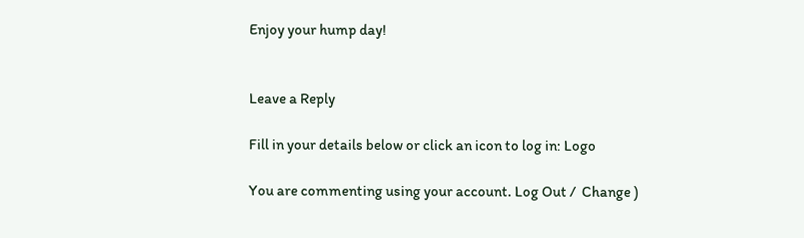Enjoy your hump day!


Leave a Reply

Fill in your details below or click an icon to log in: Logo

You are commenting using your account. Log Out /  Change )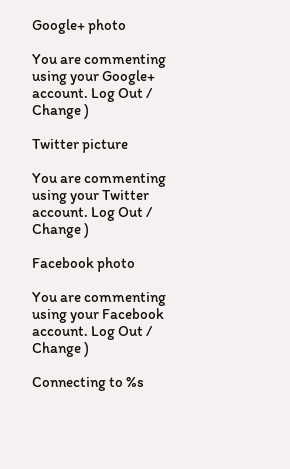Google+ photo

You are commenting using your Google+ account. Log Out /  Change )

Twitter picture

You are commenting using your Twitter account. Log Out /  Change )

Facebook photo

You are commenting using your Facebook account. Log Out /  Change )

Connecting to %s